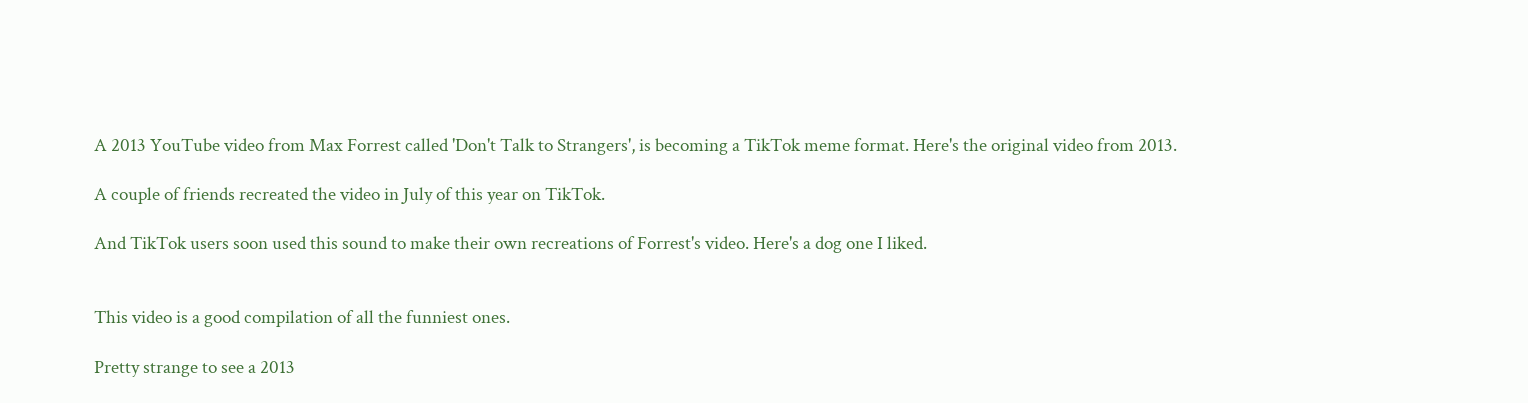A 2013 YouTube video from Max Forrest called 'Don't Talk to Strangers', is becoming a TikTok meme format. Here's the original video from 2013.

A couple of friends recreated the video in July of this year on TikTok.

And TikTok users soon used this sound to make their own recreations of Forrest's video. Here's a dog one I liked.


This video is a good compilation of all the funniest ones.

Pretty strange to see a 2013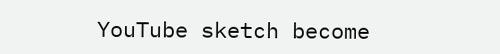YouTube sketch become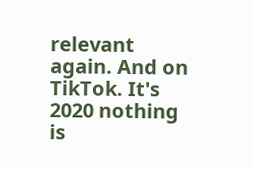relevant again. And on TikTok. It's 2020 nothing is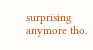surprising anymore tho.